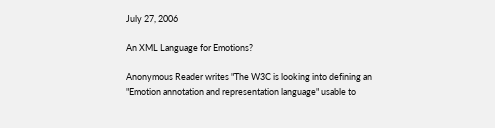July 27, 2006

An XML Language for Emotions?

Anonymous Reader writes "The W3C is looking into defining an "Emotion annotation and representation language" usable to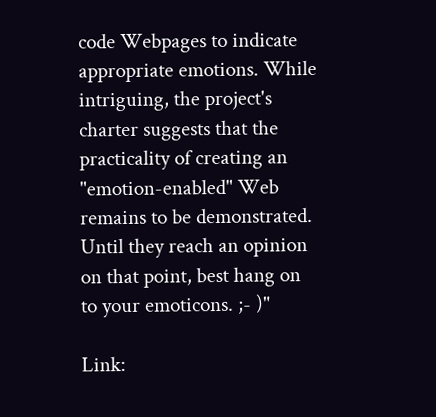code Webpages to indicate appropriate emotions. While intriguing, the project's charter suggests that the practicality of creating an "emotion-enabled" Web remains to be demonstrated. Until they reach an opinion on that point, best hang on to your emoticons. ;- )"

Link: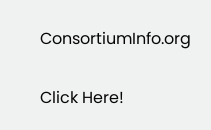ConsortiumInfo.org

Click Here!